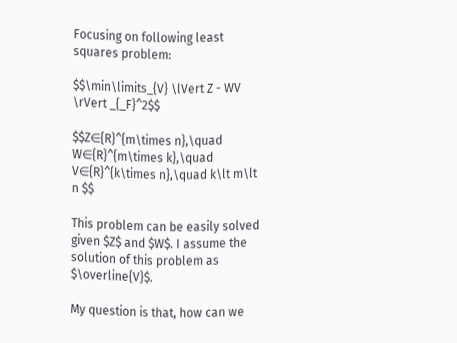Focusing on following least squares problem:

$$\min\limits_{V} \lVert Z - WV \rVert _{_F}^2$$

$$Z∈{R}^{m\times n},\quad W∈{R}^{m\times k},\quad V∈{R}^{k\times n},\quad k\lt m\lt n $$

This problem can be easily solved given $Z$ and $W$. I assume the solution of this problem as $\overline{V}$.

My question is that, how can we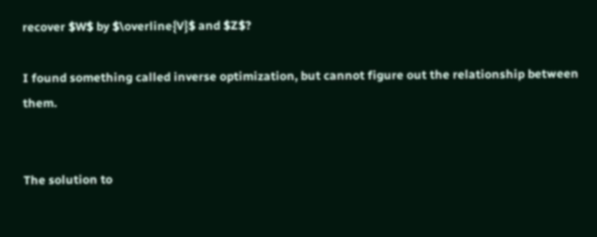recover $W$ by $\overline{V}$ and $Z$?

I found something called inverse optimization, but cannot figure out the relationship between them.


The solution to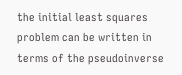the initial least squares problem can be written in terms of the pseudoinverse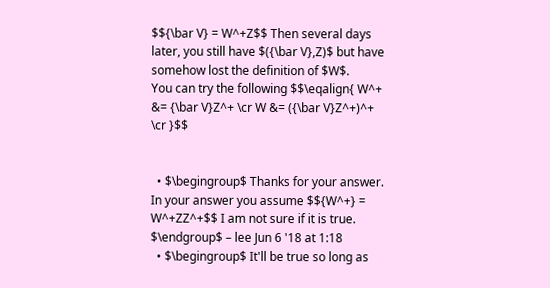$${\bar V} = W^+Z$$ Then several days later, you still have $({\bar V},Z)$ but have somehow lost the definition of $W$.
You can try the following $$\eqalign{ W^+ &= {\bar V}Z^+ \cr W &= ({\bar V}Z^+)^+ \cr }$$


  • $\begingroup$ Thanks for your answer. In your answer you assume $${W^+} = W^+ZZ^+$$ I am not sure if it is true. $\endgroup$ – lee Jun 6 '18 at 1:18
  • $\begingroup$ It'll be true so long as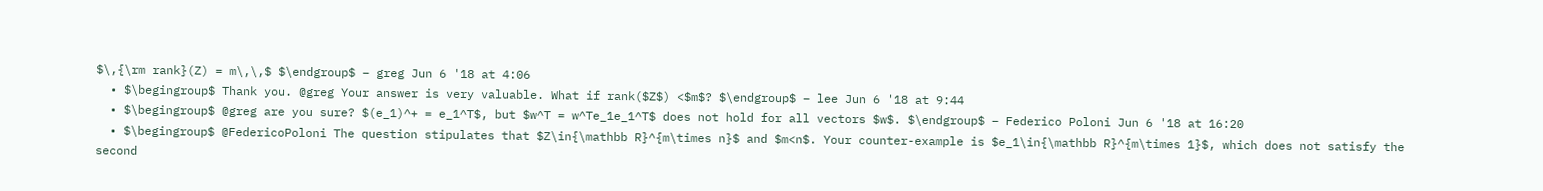$\,{\rm rank}(Z) = m\,\,$ $\endgroup$ – greg Jun 6 '18 at 4:06
  • $\begingroup$ Thank you. @greg Your answer is very valuable. What if rank($Z$) <$m$? $\endgroup$ – lee Jun 6 '18 at 9:44
  • $\begingroup$ @greg are you sure? $(e_1)^+ = e_1^T$, but $w^T = w^Te_1e_1^T$ does not hold for all vectors $w$. $\endgroup$ – Federico Poloni Jun 6 '18 at 16:20
  • $\begingroup$ @FedericoPoloni The question stipulates that $Z\in{\mathbb R}^{m\times n}$ and $m<n$. Your counter-example is $e_1\in{\mathbb R}^{m\times 1}$, which does not satisfy the second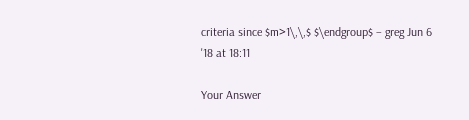criteria since $m>1\,\,$ $\endgroup$ – greg Jun 6 '18 at 18:11

Your Answer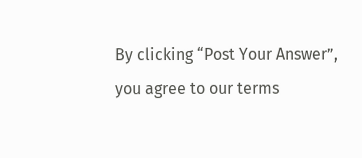By clicking “Post Your Answer”, you agree to our terms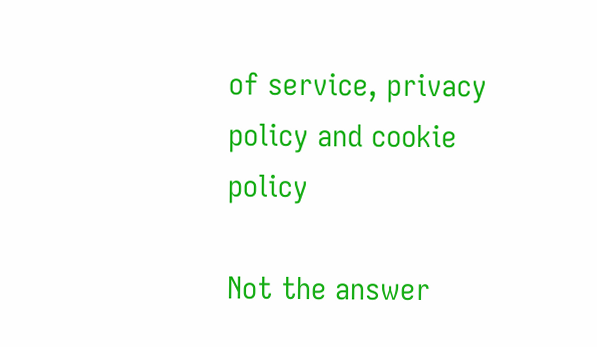of service, privacy policy and cookie policy

Not the answer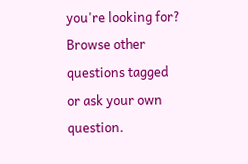you're looking for? Browse other questions tagged or ask your own question.